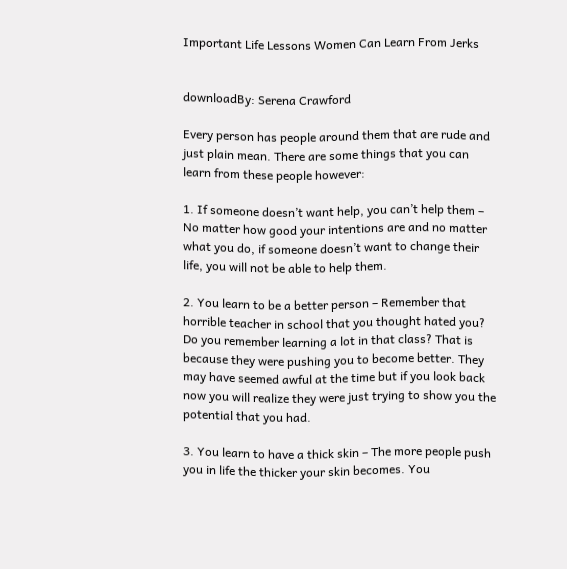Important Life Lessons Women Can Learn From Jerks


downloadBy: Serena Crawford

Every person has people around them that are rude and just plain mean. There are some things that you can learn from these people however:

1. If someone doesn’t want help, you can’t help them – No matter how good your intentions are and no matter what you do, if someone doesn’t want to change their life, you will not be able to help them.

2. You learn to be a better person – Remember that horrible teacher in school that you thought hated you? Do you remember learning a lot in that class? That is because they were pushing you to become better. They may have seemed awful at the time but if you look back now you will realize they were just trying to show you the potential that you had.

3. You learn to have a thick skin – The more people push you in life the thicker your skin becomes. You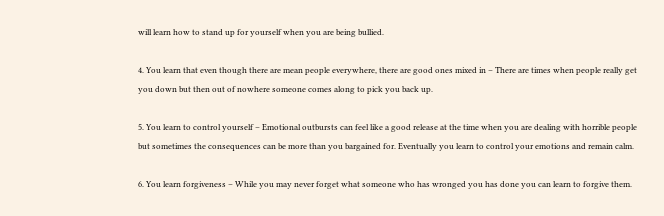will learn how to stand up for yourself when you are being bullied.

4. You learn that even though there are mean people everywhere, there are good ones mixed in – There are times when people really get you down but then out of nowhere someone comes along to pick you back up.

5. You learn to control yourself – Emotional outbursts can feel like a good release at the time when you are dealing with horrible people but sometimes the consequences can be more than you bargained for. Eventually you learn to control your emotions and remain calm.

6. You learn forgiveness – While you may never forget what someone who has wronged you has done you can learn to forgive them.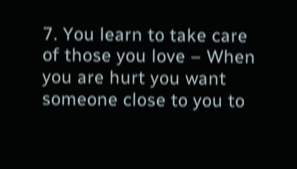7. You learn to take care of those you love – When you are hurt you want someone close to you to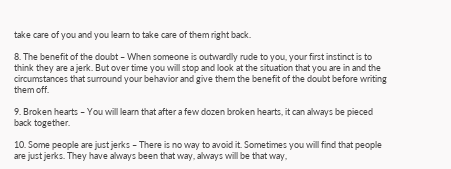take care of you and you learn to take care of them right back.

8. The benefit of the doubt – When someone is outwardly rude to you, your first instinct is to think they are a jerk. But over time you will stop and look at the situation that you are in and the circumstances that surround your behavior and give them the benefit of the doubt before writing them off.

9. Broken hearts – You will learn that after a few dozen broken hearts, it can always be pieced back together.

10. Some people are just jerks – There is no way to avoid it. Sometimes you will find that people are just jerks. They have always been that way, always will be that way,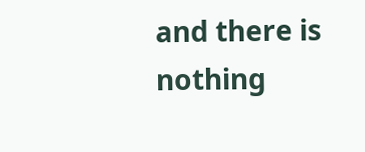and there is nothing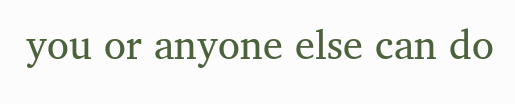you or anyone else can do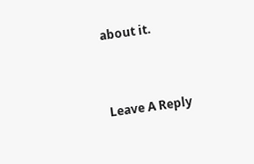about it.


Leave A Reply